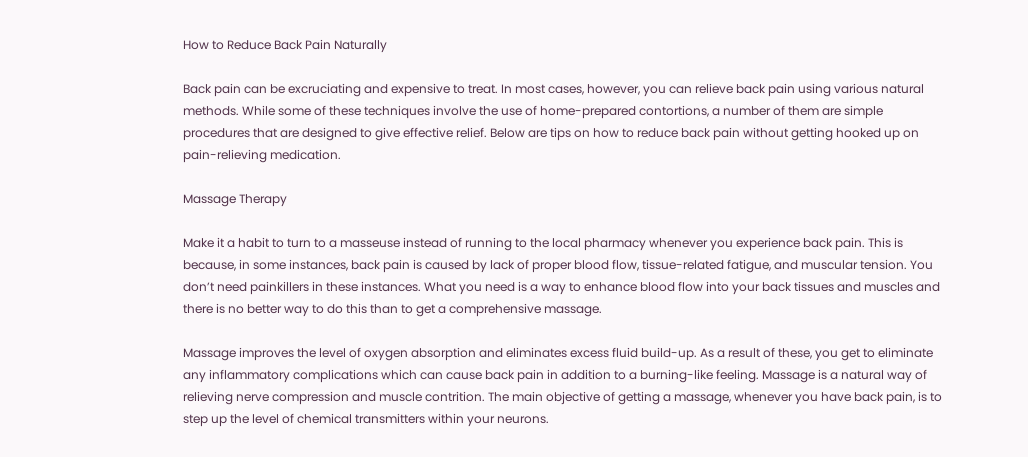How to Reduce Back Pain Naturally

Back pain can be excruciating and expensive to treat. In most cases, however, you can relieve back pain using various natural methods. While some of these techniques involve the use of home-prepared contortions, a number of them are simple procedures that are designed to give effective relief. Below are tips on how to reduce back pain without getting hooked up on pain-relieving medication.

Massage Therapy

Make it a habit to turn to a masseuse instead of running to the local pharmacy whenever you experience back pain. This is because, in some instances, back pain is caused by lack of proper blood flow, tissue-related fatigue, and muscular tension. You don’t need painkillers in these instances. What you need is a way to enhance blood flow into your back tissues and muscles and there is no better way to do this than to get a comprehensive massage.

Massage improves the level of oxygen absorption and eliminates excess fluid build-up. As a result of these, you get to eliminate any inflammatory complications which can cause back pain in addition to a burning-like feeling. Massage is a natural way of relieving nerve compression and muscle contrition. The main objective of getting a massage, whenever you have back pain, is to step up the level of chemical transmitters within your neurons.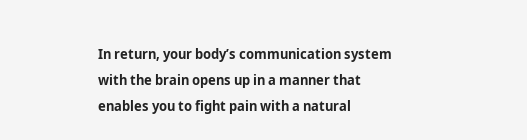In return, your body’s communication system with the brain opens up in a manner that enables you to fight pain with a natural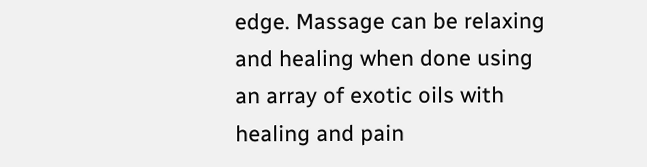edge. Massage can be relaxing and healing when done using an array of exotic oils with healing and pain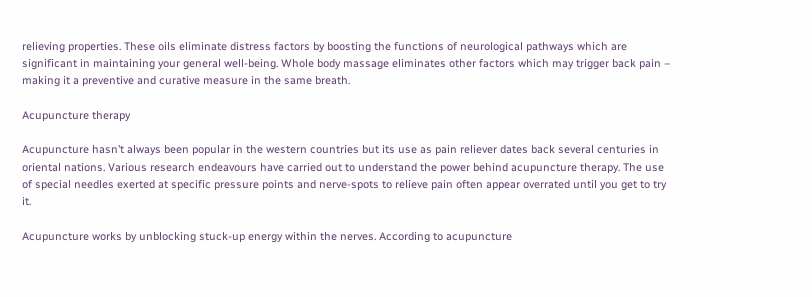relieving properties. These oils eliminate distress factors by boosting the functions of neurological pathways which are significant in maintaining your general well-being. Whole body massage eliminates other factors which may trigger back pain – making it a preventive and curative measure in the same breath.

Acupuncture therapy

Acupuncture hasn’t always been popular in the western countries but its use as pain reliever dates back several centuries in oriental nations. Various research endeavours have carried out to understand the power behind acupuncture therapy. The use of special needles exerted at specific pressure points and nerve-spots to relieve pain often appear overrated until you get to try it.

Acupuncture works by unblocking stuck-up energy within the nerves. According to acupuncture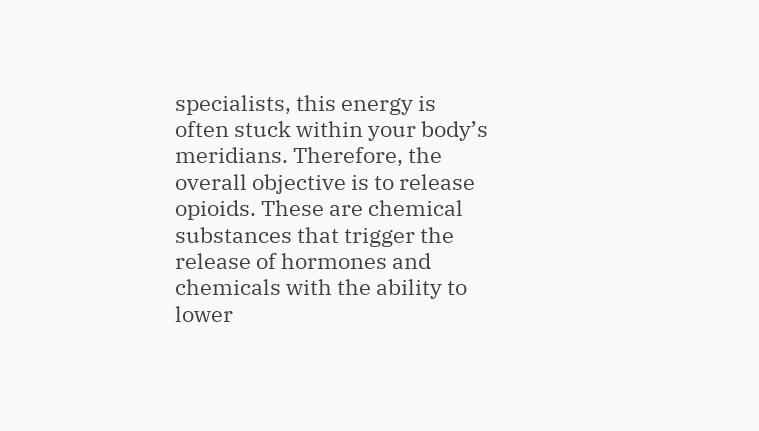specialists, this energy is often stuck within your body’s meridians. Therefore, the overall objective is to release opioids. These are chemical substances that trigger the release of hormones and chemicals with the ability to lower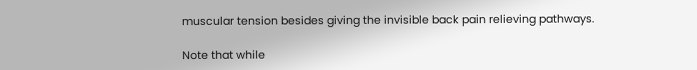muscular tension besides giving the invisible back pain relieving pathways.

Note that while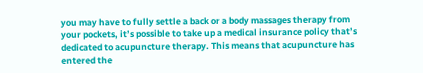you may have to fully settle a back or a body massages therapy from your pockets, it’s possible to take up a medical insurance policy that’s dedicated to acupuncture therapy. This means that acupuncture has entered the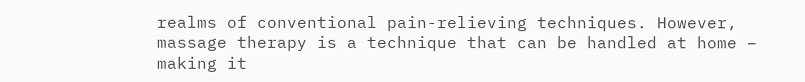realms of conventional pain-relieving techniques. However, massage therapy is a technique that can be handled at home – making it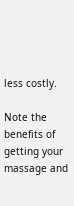less costly.

Note the benefits of getting your massage and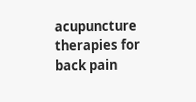acupuncture therapies for back pain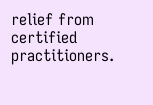relief from certified practitioners.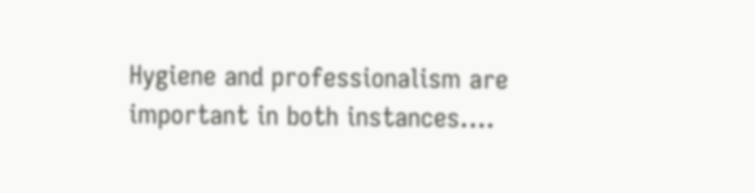Hygiene and professionalism are important in both instances.…